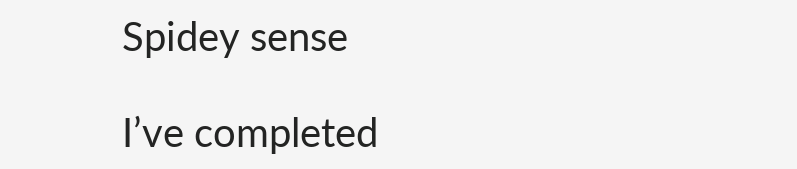Spidey sense

I’ve completed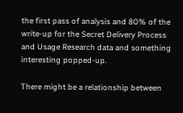the first pass of analysis and 80% of the write-up for the Secret Delivery Process and Usage Research data and something interesting popped-up.

There might be a relationship between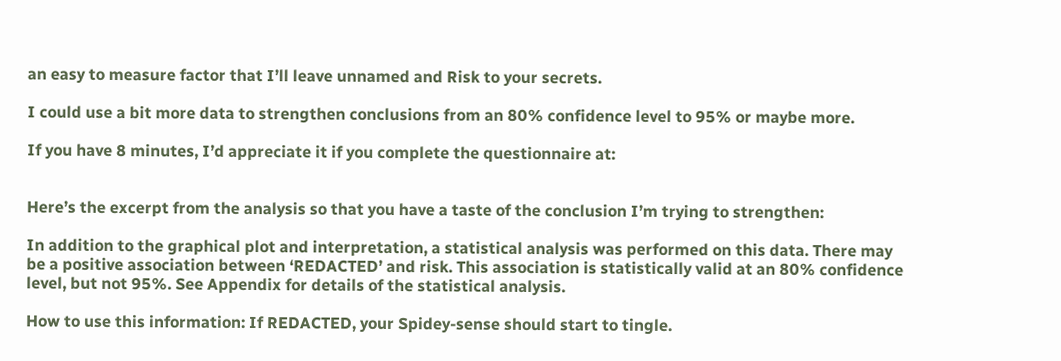an easy to measure factor that I’ll leave unnamed and Risk to your secrets.

I could use a bit more data to strengthen conclusions from an 80% confidence level to 95% or maybe more.

If you have 8 minutes, I’d appreciate it if you complete the questionnaire at:


Here’s the excerpt from the analysis so that you have a taste of the conclusion I’m trying to strengthen:

In addition to the graphical plot and interpretation, a statistical analysis was performed on this data. There may be a positive association between ‘REDACTED’ and risk. This association is statistically valid at an 80% confidence level, but not 95%. See Appendix for details of the statistical analysis.

How to use this information: If REDACTED, your Spidey-sense should start to tingle.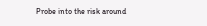Probe into the risk around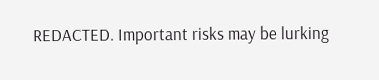REDACTED. Important risks may be lurking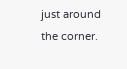just around the corner.